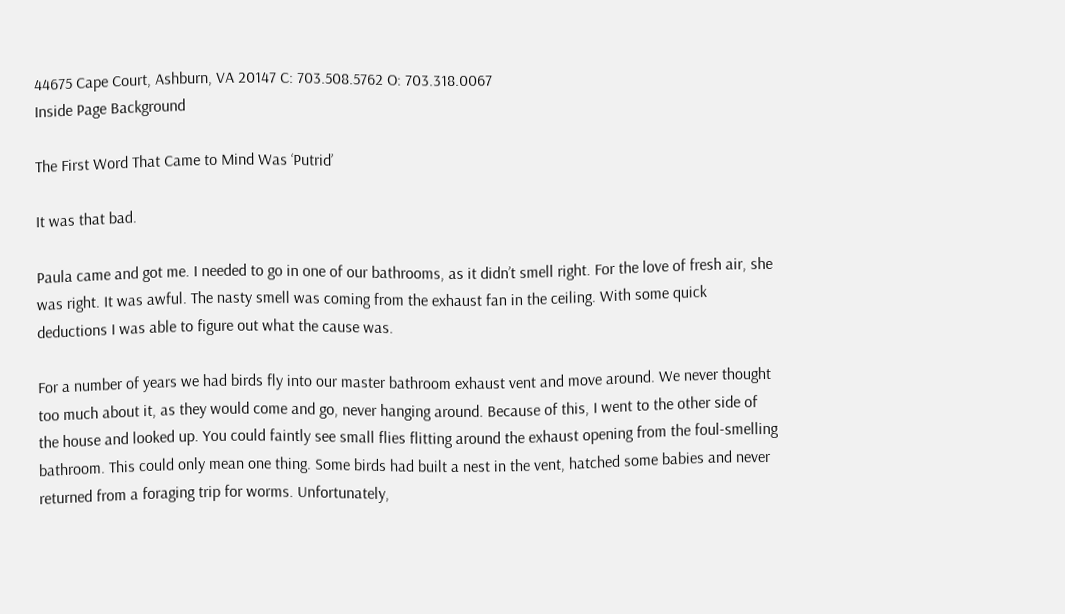44675 Cape Court, Ashburn, VA 20147 C: 703.508.5762 O: 703.318.0067
Inside Page Background

The First Word That Came to Mind Was ‘Putrid’

It was that bad.

Paula came and got me. I needed to go in one of our bathrooms, as it didn’t smell right. For the love of fresh air, she was right. It was awful. The nasty smell was coming from the exhaust fan in the ceiling. With some quick deductions I was able to figure out what the cause was.

For a number of years we had birds fly into our master bathroom exhaust vent and move around. We never thought too much about it, as they would come and go, never hanging around. Because of this, I went to the other side of the house and looked up. You could faintly see small flies flitting around the exhaust opening from the foul-smelling bathroom. This could only mean one thing. Some birds had built a nest in the vent, hatched some babies and never returned from a foraging trip for worms. Unfortunately,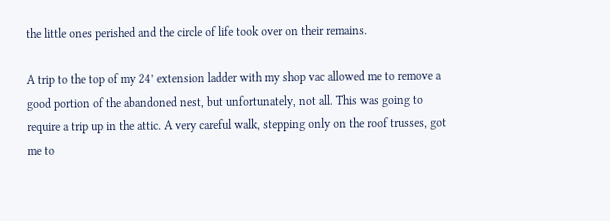the little ones perished and the circle of life took over on their remains.

A trip to the top of my 24’ extension ladder with my shop vac allowed me to remove a good portion of the abandoned nest, but unfortunately, not all. This was going to require a trip up in the attic. A very careful walk, stepping only on the roof trusses, got me to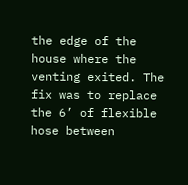the edge of the house where the venting exited. The fix was to replace the 6’ of flexible hose between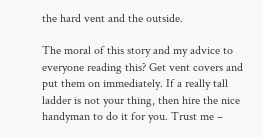the hard vent and the outside.

The moral of this story and my advice to everyone reading this? Get vent covers and put them on immediately. If a really tall ladder is not your thing, then hire the nice handyman to do it for you. Trust me –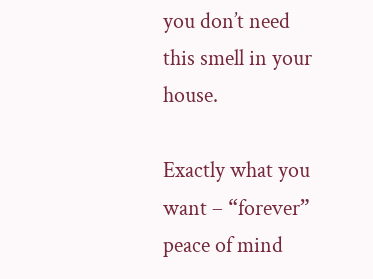you don’t need this smell in your house.

Exactly what you want – “forever” peace of mind